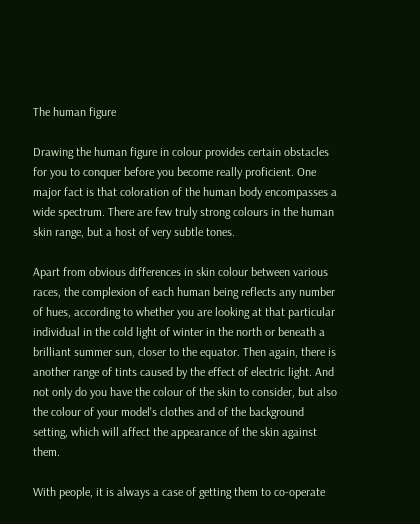The human figure

Drawing the human figure in colour provides certain obstacles for you to conquer before you become really proficient. One major fact is that coloration of the human body encompasses a wide spectrum. There are few truly strong colours in the human skin range, but a host of very subtle tones.

Apart from obvious differences in skin colour between various races, the complexion of each human being reflects any number of hues, according to whether you are looking at that particular individual in the cold light of winter in the north or beneath a brilliant summer sun, closer to the equator. Then again, there is another range of tints caused by the effect of electric light. And not only do you have the colour of the skin to consider, but also the colour of your model's clothes and of the background setting, which will affect the appearance of the skin against them.

With people, it is always a case of getting them to co-operate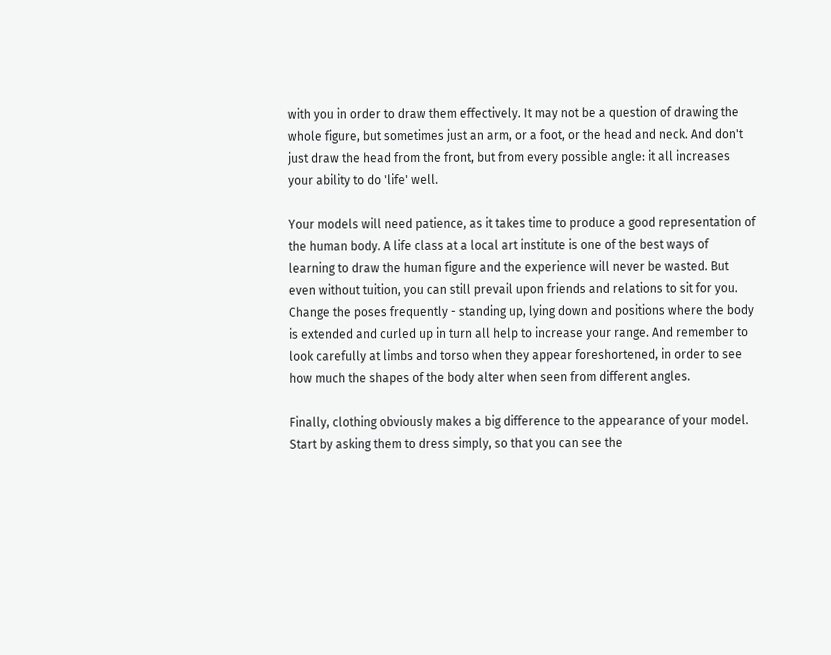with you in order to draw them effectively. It may not be a question of drawing the whole figure, but sometimes just an arm, or a foot, or the head and neck. And don't just draw the head from the front, but from every possible angle: it all increases your ability to do 'life' well.

Your models will need patience, as it takes time to produce a good representation of the human body. A life class at a local art institute is one of the best ways of learning to draw the human figure and the experience will never be wasted. But even without tuition, you can still prevail upon friends and relations to sit for you. Change the poses frequently - standing up, lying down and positions where the body is extended and curled up in turn all help to increase your range. And remember to look carefully at limbs and torso when they appear foreshortened, in order to see how much the shapes of the body alter when seen from different angles.

Finally, clothing obviously makes a big difference to the appearance of your model. Start by asking them to dress simply, so that you can see the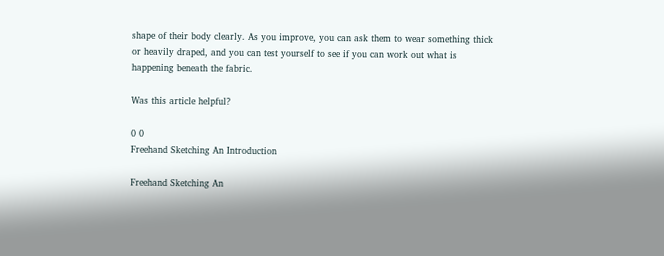shape of their body clearly. As you improve, you can ask them to wear something thick or heavily draped, and you can test yourself to see if you can work out what is happening beneath the fabric.

Was this article helpful?

0 0
Freehand Sketching An Introduction

Freehand Sketching An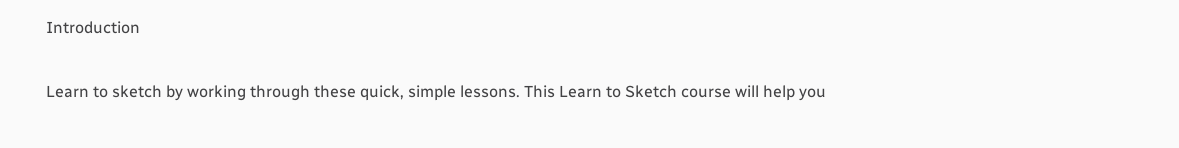Introduction

Learn to sketch by working through these quick, simple lessons. This Learn to Sketch course will help you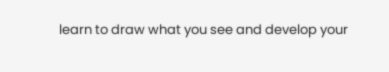learn to draw what you see and develop your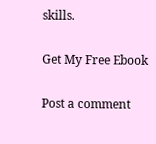skills.

Get My Free Ebook

Post a comment